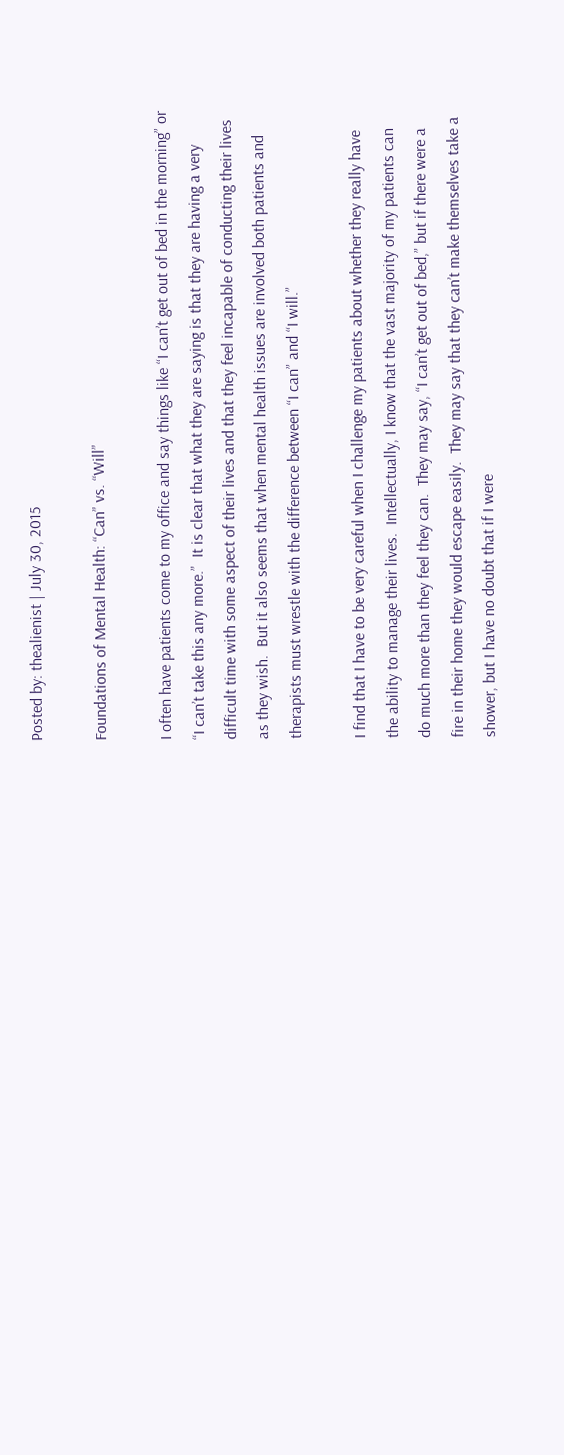Posted by: thealienist | July 30, 2015

Foundations of Mental Health: “Can” vs. “Will”

I often have patients come to my office and say things like “I can’t get out of bed in the morning” or “I can’t take this any more.”  It is clear that what they are saying is that they are having a very difficult time with some aspect of their lives and that they feel incapable of conducting their lives as they wish.  But it also seems that when mental health issues are involved both patients and therapists must wrestle with the difference between “I can” and “I will.”

I find that I have to be very careful when I challenge my patients about whether they really have the ability to manage their lives.  Intellectually, I know that the vast majority of my patients can do much more than they feel they can.  They may say, “I can’t get out of bed,” but if there were a fire in their home they would escape easily.  They may say that they can’t make themselves take a shower, but I have no doubt that if I were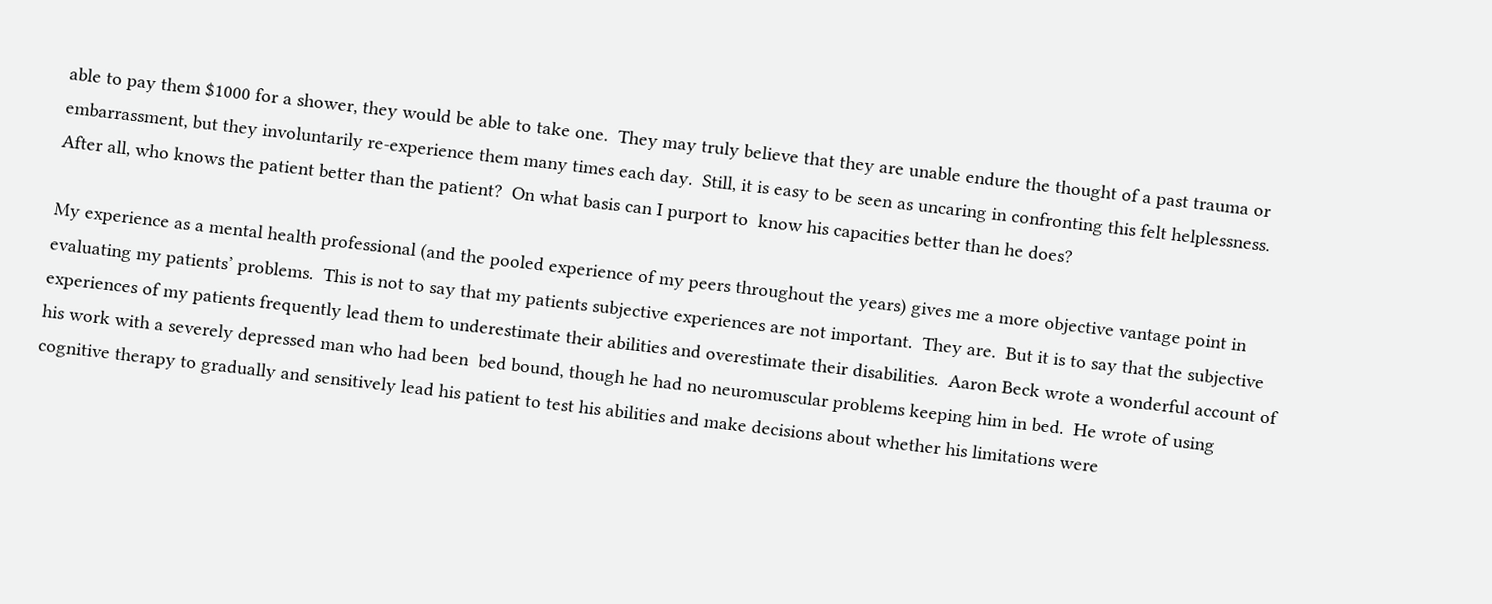able to pay them $1000 for a shower, they would be able to take one.  They may truly believe that they are unable endure the thought of a past trauma or embarrassment, but they involuntarily re-experience them many times each day.  Still, it is easy to be seen as uncaring in confronting this felt helplessness.  After all, who knows the patient better than the patient?  On what basis can I purport to  know his capacities better than he does?

My experience as a mental health professional (and the pooled experience of my peers throughout the years) gives me a more objective vantage point in evaluating my patients’ problems.  This is not to say that my patients subjective experiences are not important.  They are.  But it is to say that the subjective experiences of my patients frequently lead them to underestimate their abilities and overestimate their disabilities.  Aaron Beck wrote a wonderful account of his work with a severely depressed man who had been  bed bound, though he had no neuromuscular problems keeping him in bed.  He wrote of using cognitive therapy to gradually and sensitively lead his patient to test his abilities and make decisions about whether his limitations were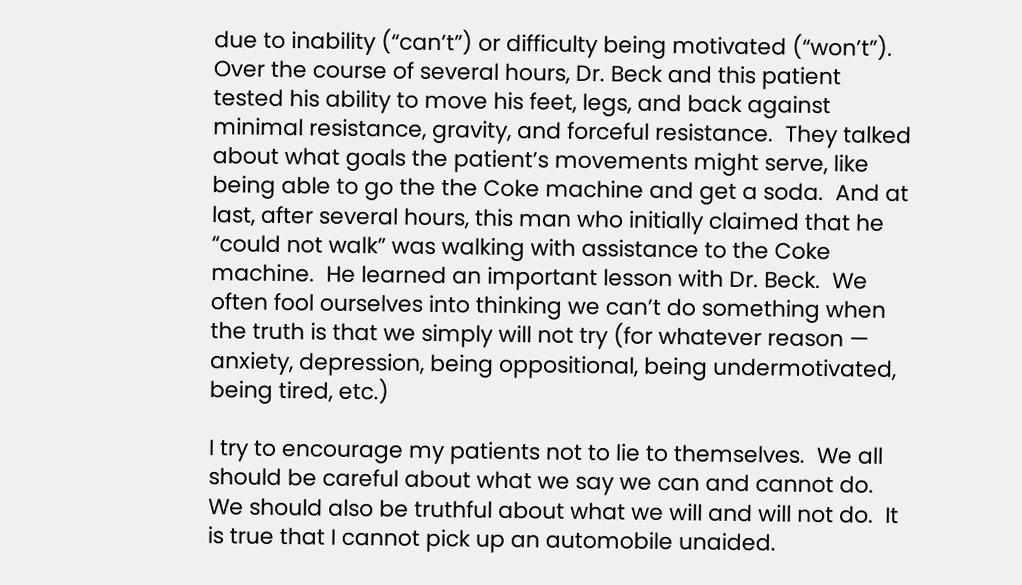due to inability (“can’t”) or difficulty being motivated (“won’t”).  Over the course of several hours, Dr. Beck and this patient tested his ability to move his feet, legs, and back against minimal resistance, gravity, and forceful resistance.  They talked about what goals the patient’s movements might serve, like being able to go the the Coke machine and get a soda.  And at last, after several hours, this man who initially claimed that he “could not walk” was walking with assistance to the Coke machine.  He learned an important lesson with Dr. Beck.  We often fool ourselves into thinking we can’t do something when the truth is that we simply will not try (for whatever reason — anxiety, depression, being oppositional, being undermotivated, being tired, etc.)

I try to encourage my patients not to lie to themselves.  We all should be careful about what we say we can and cannot do.  We should also be truthful about what we will and will not do.  It is true that I cannot pick up an automobile unaided.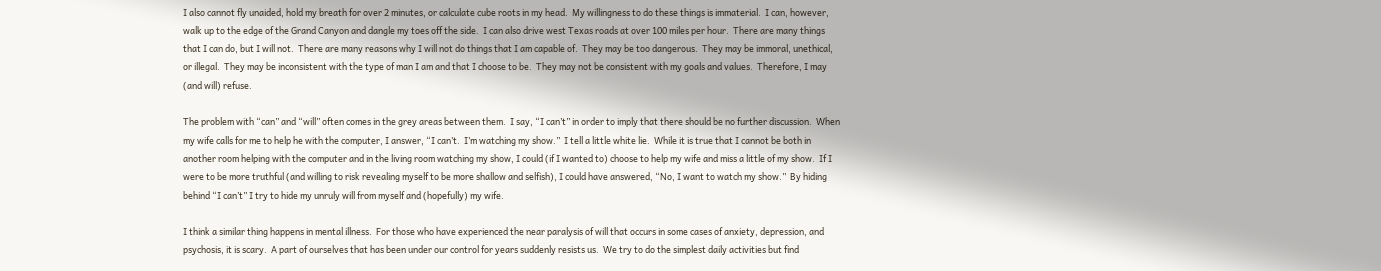I also cannot fly unaided, hold my breath for over 2 minutes, or calculate cube roots in my head.  My willingness to do these things is immaterial.  I can, however, walk up to the edge of the Grand Canyon and dangle my toes off the side.  I can also drive west Texas roads at over 100 miles per hour.  There are many things that I can do, but I will not.  There are many reasons why I will not do things that I am capable of.  They may be too dangerous.  They may be immoral, unethical, or illegal.  They may be inconsistent with the type of man I am and that I choose to be.  They may not be consistent with my goals and values.  Therefore, I may (and will) refuse.

The problem with “can” and “will” often comes in the grey areas between them.  I say, “I can’t” in order to imply that there should be no further discussion.  When my wife calls for me to help he with the computer, I answer, “I can’t.  I’m watching my show.”  I tell a little white lie.  While it is true that I cannot be both in another room helping with the computer and in the living room watching my show, I could (if I wanted to) choose to help my wife and miss a little of my show.  If I were to be more truthful (and willing to risk revealing myself to be more shallow and selfish), I could have answered, “No, I want to watch my show.”  By hiding behind “I can’t” I try to hide my unruly will from myself and (hopefully) my wife.

I think a similar thing happens in mental illness.  For those who have experienced the near paralysis of will that occurs in some cases of anxiety, depression, and psychosis, it is scary.  A part of ourselves that has been under our control for years suddenly resists us.  We try to do the simplest daily activities but find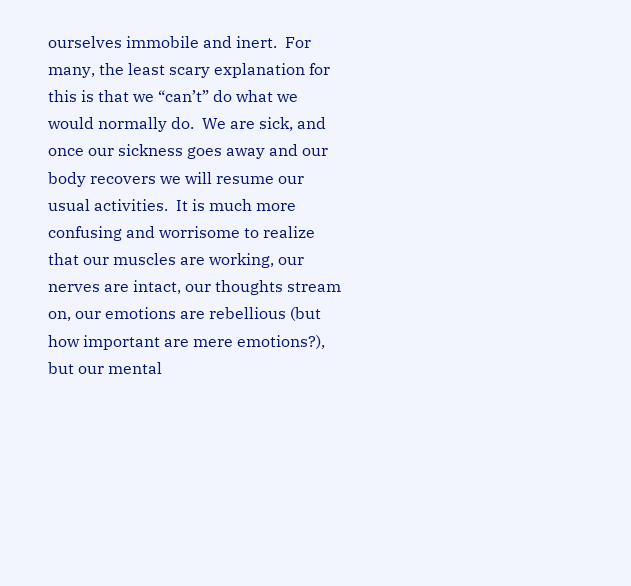ourselves immobile and inert.  For many, the least scary explanation for this is that we “can’t” do what we would normally do.  We are sick, and once our sickness goes away and our body recovers we will resume our usual activities.  It is much more confusing and worrisome to realize that our muscles are working, our nerves are intact, our thoughts stream on, our emotions are rebellious (but how important are mere emotions?), but our mental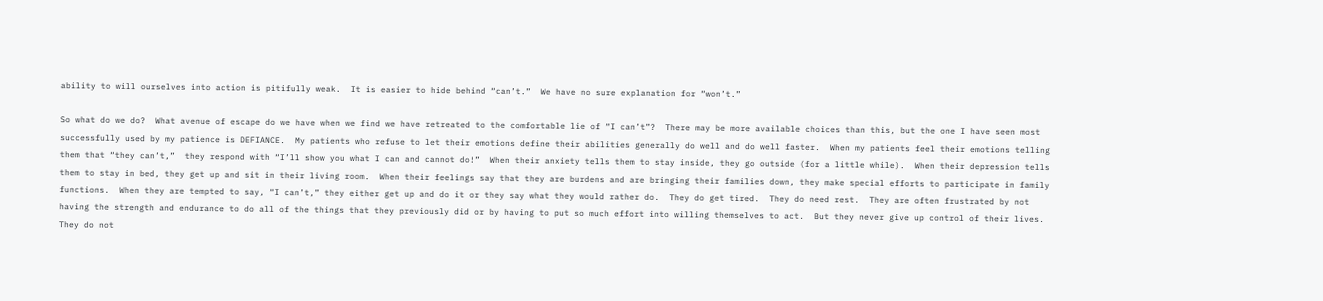ability to will ourselves into action is pitifully weak.  It is easier to hide behind “can’t.”  We have no sure explanation for “won’t.”

So what do we do?  What avenue of escape do we have when we find we have retreated to the comfortable lie of “I can’t”?  There may be more available choices than this, but the one I have seen most successfully used by my patience is DEFIANCE.  My patients who refuse to let their emotions define their abilities generally do well and do well faster.  When my patients feel their emotions telling them that “they can’t,”  they respond with “I’ll show you what I can and cannot do!”  When their anxiety tells them to stay inside, they go outside (for a little while).  When their depression tells them to stay in bed, they get up and sit in their living room.  When their feelings say that they are burdens and are bringing their families down, they make special efforts to participate in family functions.  When they are tempted to say, “I can’t,” they either get up and do it or they say what they would rather do.  They do get tired.  They do need rest.  They are often frustrated by not having the strength and endurance to do all of the things that they previously did or by having to put so much effort into willing themselves to act.  But they never give up control of their lives.  They do not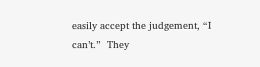easily accept the judgement, “I can’t.”  They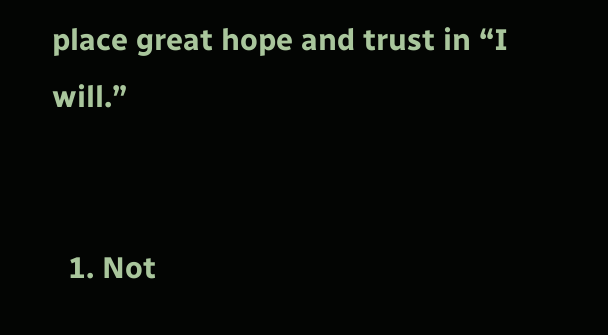place great hope and trust in “I will.”


  1. Not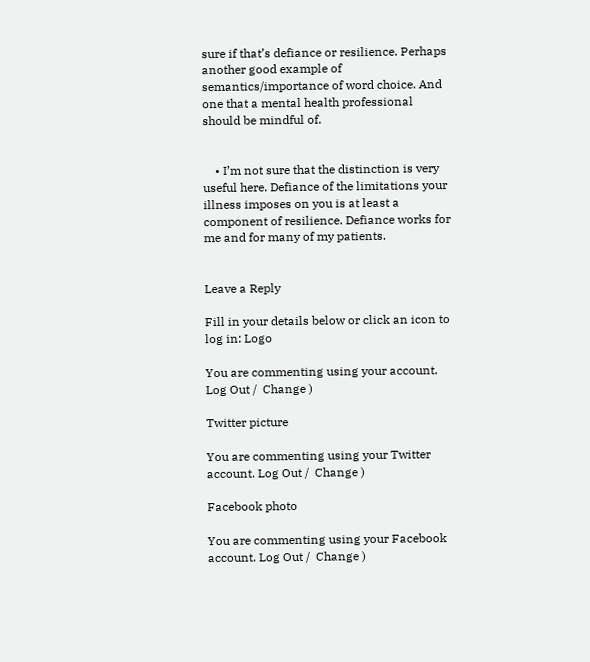sure if that’s defiance or resilience. Perhaps another good example of semantics/importance of word choice. And one that a mental health professional should be mindful of.


    • I’m not sure that the distinction is very useful here. Defiance of the limitations your illness imposes on you is at least a component of resilience. Defiance works for me and for many of my patients.


Leave a Reply

Fill in your details below or click an icon to log in: Logo

You are commenting using your account. Log Out /  Change )

Twitter picture

You are commenting using your Twitter account. Log Out /  Change )

Facebook photo

You are commenting using your Facebook account. Log Out /  Change )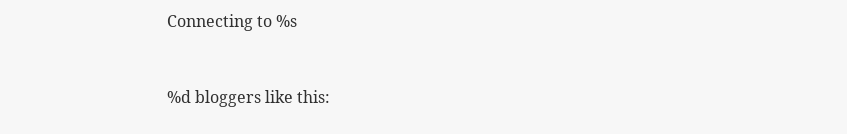Connecting to %s


%d bloggers like this: